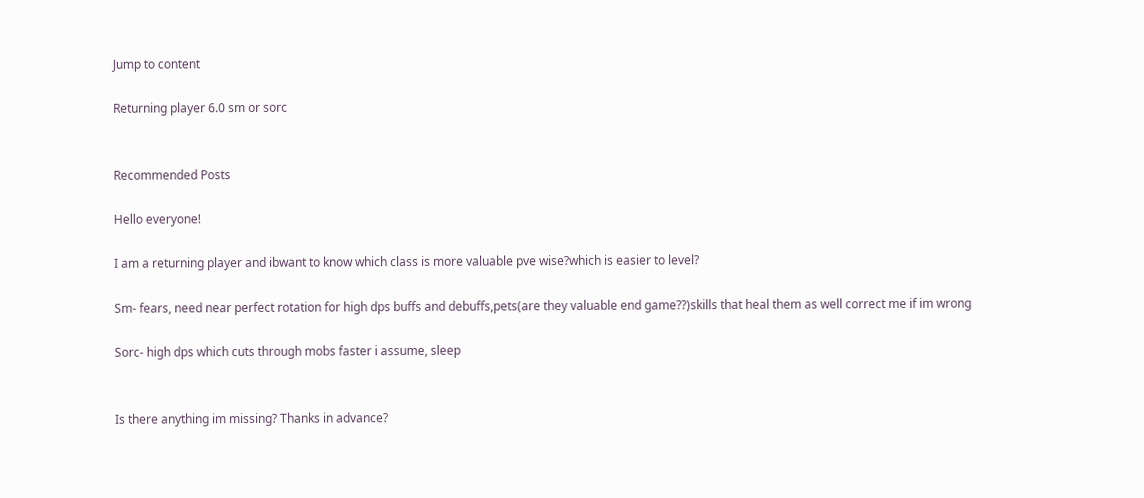Jump to content

Returning player 6.0 sm or sorc


Recommended Posts

Hello everyone!

I am a returning player and ibwant to know which class is more valuable pve wise?which is easier to level?

Sm- fears, need near perfect rotation for high dps buffs and debuffs,pets(are they valuable end game??)skills that heal them as well correct me if im wrong

Sorc- high dps which cuts through mobs faster i assume, sleep


Is there anything im missing? Thanks in advance?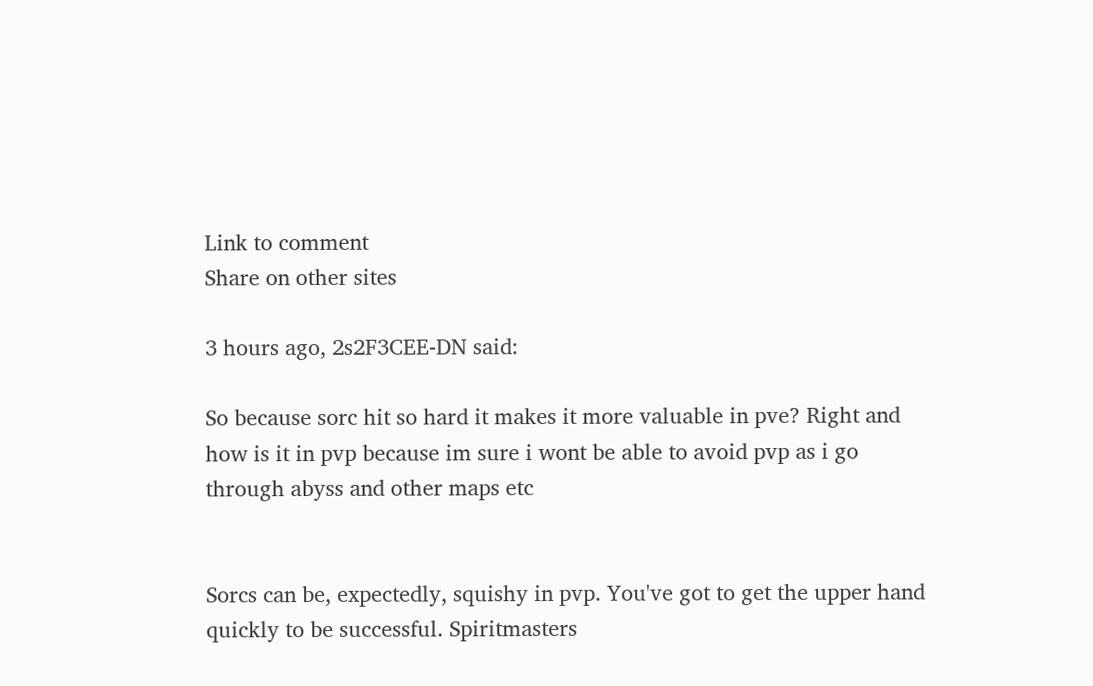Link to comment
Share on other sites

3 hours ago, 2s2F3CEE-DN said:

So because sorc hit so hard it makes it more valuable in pve? Right and how is it in pvp because im sure i wont be able to avoid pvp as i go through abyss and other maps etc


Sorcs can be, expectedly, squishy in pvp. You've got to get the upper hand quickly to be successful. Spiritmasters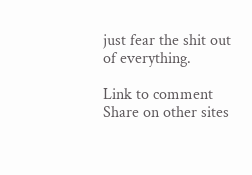just fear the shit out of everything.

Link to comment
Share on other sites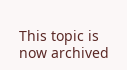This topic is now archived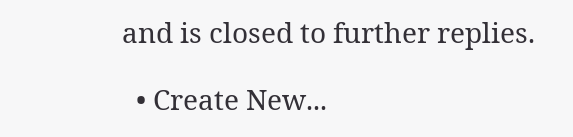and is closed to further replies.

  • Create New...